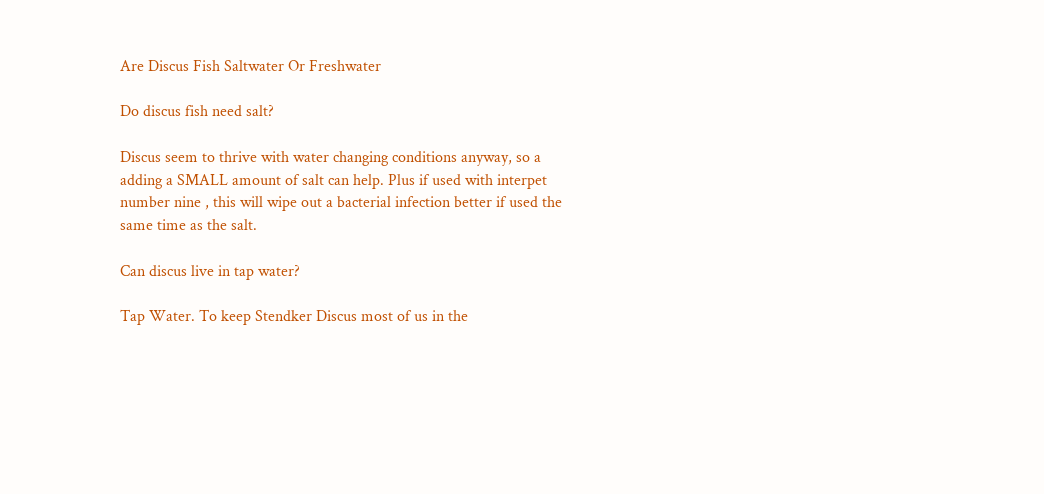Are Discus Fish Saltwater Or Freshwater

Do discus fish need salt?

Discus seem to thrive with water changing conditions anyway, so a adding a SMALL amount of salt can help. Plus if used with interpet number nine , this will wipe out a bacterial infection better if used the same time as the salt.

Can discus live in tap water?

Tap Water. To keep Stendker Discus most of us in the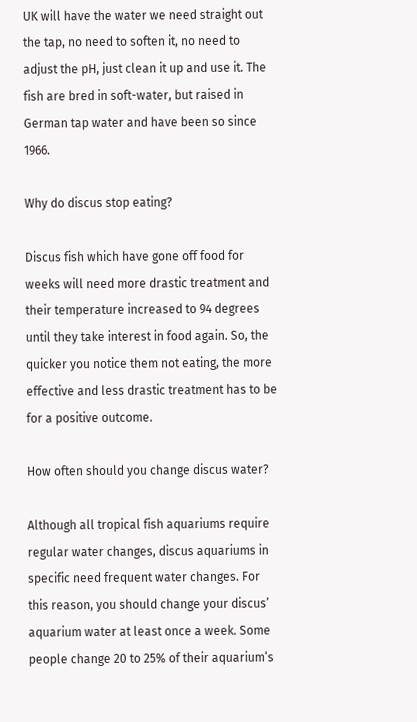UK will have the water we need straight out the tap, no need to soften it, no need to adjust the pH, just clean it up and use it. The fish are bred in soft-water, but raised in German tap water and have been so since 1966.

Why do discus stop eating?

Discus fish which have gone off food for weeks will need more drastic treatment and their temperature increased to 94 degrees until they take interest in food again. So, the quicker you notice them not eating, the more effective and less drastic treatment has to be for a positive outcome.

How often should you change discus water?

Although all tropical fish aquariums require regular water changes, discus aquariums in specific need frequent water changes. For this reason, you should change your discus’ aquarium water at least once a week. Some people change 20 to 25% of their aquarium’s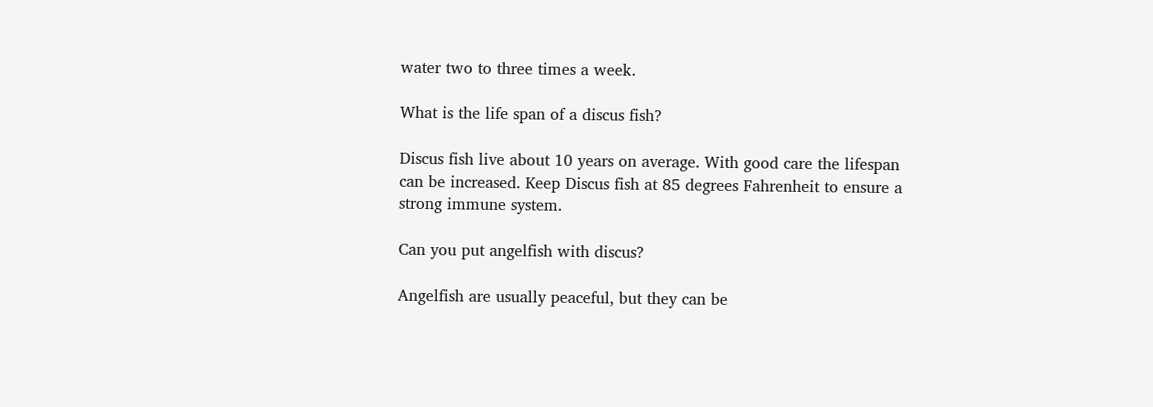water two to three times a week.

What is the life span of a discus fish?

Discus fish live about 10 years on average. With good care the lifespan can be increased. Keep Discus fish at 85 degrees Fahrenheit to ensure a strong immune system.

Can you put angelfish with discus?

Angelfish are usually peaceful, but they can be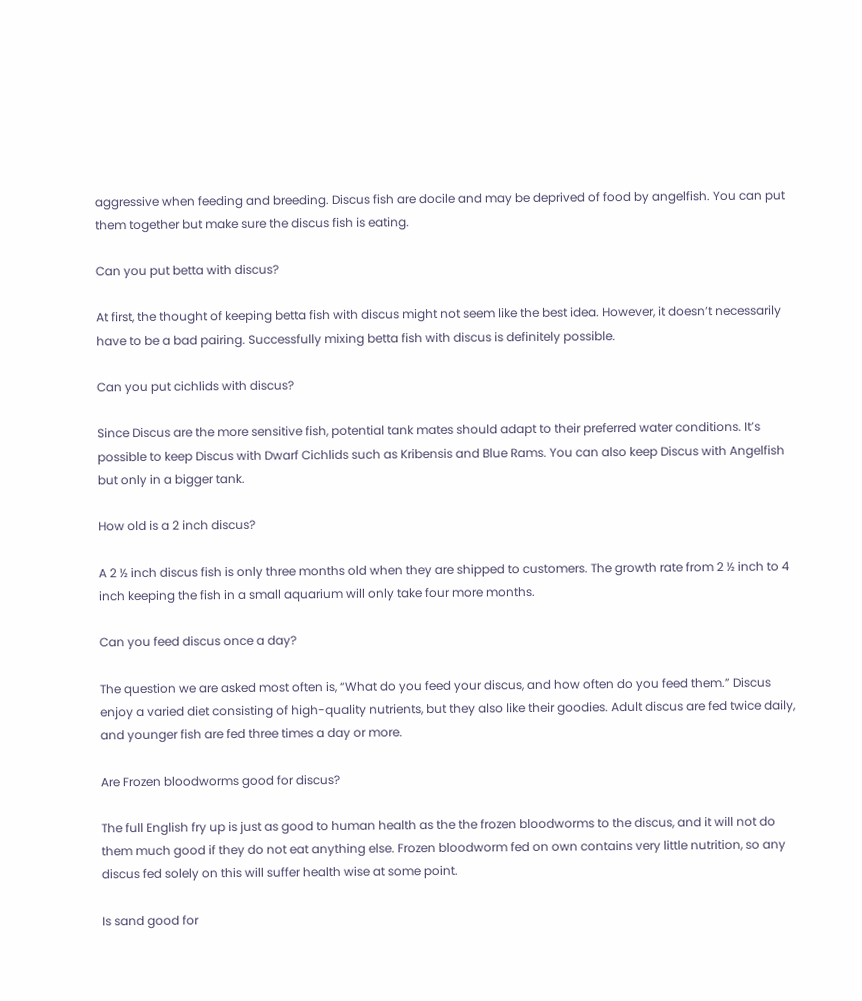aggressive when feeding and breeding. Discus fish are docile and may be deprived of food by angelfish. You can put them together but make sure the discus fish is eating.

Can you put betta with discus?

At first, the thought of keeping betta fish with discus might not seem like the best idea. However, it doesn’t necessarily have to be a bad pairing. Successfully mixing betta fish with discus is definitely possible.

Can you put cichlids with discus?

Since Discus are the more sensitive fish, potential tank mates should adapt to their preferred water conditions. It’s possible to keep Discus with Dwarf Cichlids such as Kribensis and Blue Rams. You can also keep Discus with Angelfish but only in a bigger tank.

How old is a 2 inch discus?

A 2 ½ inch discus fish is only three months old when they are shipped to customers. The growth rate from 2 ½ inch to 4 inch keeping the fish in a small aquarium will only take four more months.

Can you feed discus once a day?

The question we are asked most often is, “What do you feed your discus, and how often do you feed them.” Discus enjoy a varied diet consisting of high-quality nutrients, but they also like their goodies. Adult discus are fed twice daily, and younger fish are fed three times a day or more.

Are Frozen bloodworms good for discus?

The full English fry up is just as good to human health as the the frozen bloodworms to the discus, and it will not do them much good if they do not eat anything else. Frozen bloodworm fed on own contains very little nutrition, so any discus fed solely on this will suffer health wise at some point.

Is sand good for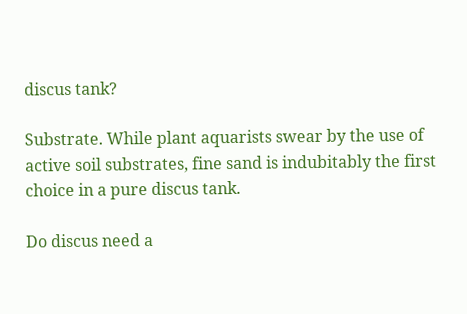discus tank?

Substrate. While plant aquarists swear by the use of active soil substrates, fine sand is indubitably the first choice in a pure discus tank.

Do discus need a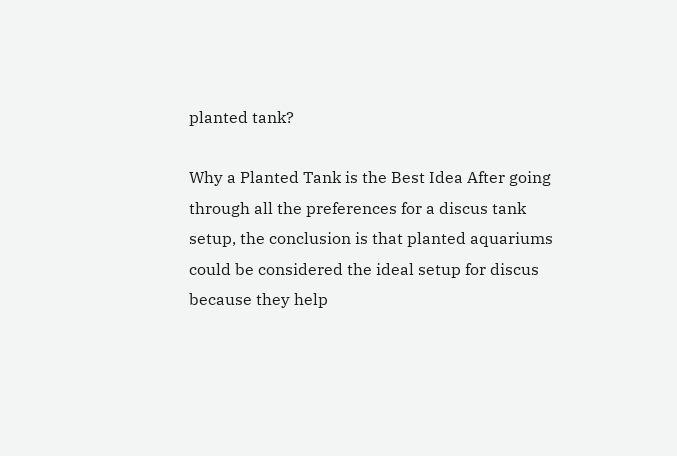planted tank?

Why a Planted Tank is the Best Idea After going through all the preferences for a discus tank setup, the conclusion is that planted aquariums could be considered the ideal setup for discus because they help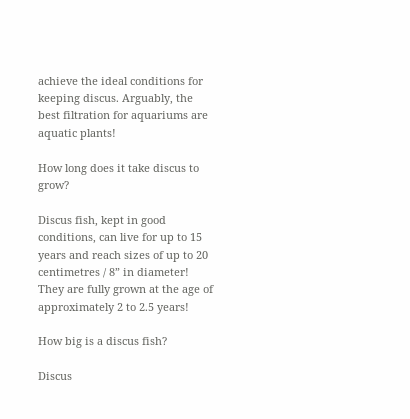achieve the ideal conditions for keeping discus. Arguably, the best filtration for aquariums are aquatic plants!

How long does it take discus to grow?

Discus fish, kept in good conditions, can live for up to 15 years and reach sizes of up to 20 centimetres / 8” in diameter! They are fully grown at the age of approximately 2 to 2.5 years!

How big is a discus fish?

Discus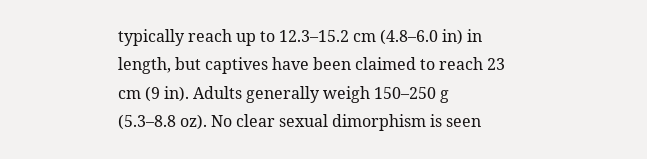typically reach up to 12.3–15.2 cm (4.8–6.0 in) in length, but captives have been claimed to reach 23 cm (9 in). Adults generally weigh 150–250 g (5.3–8.8 oz). No clear sexual dimorphism is seen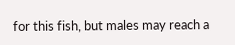for this fish, but males may reach a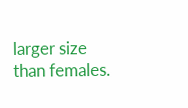larger size than females.